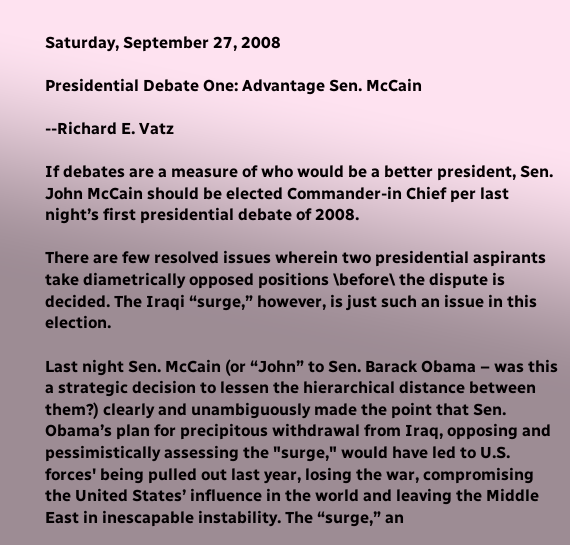Saturday, September 27, 2008

Presidential Debate One: Advantage Sen. McCain

--Richard E. Vatz

If debates are a measure of who would be a better president, Sen. John McCain should be elected Commander-in Chief per last night’s first presidential debate of 2008.

There are few resolved issues wherein two presidential aspirants take diametrically opposed positions \before\ the dispute is decided. The Iraqi “surge,” however, is just such an issue in this election.

Last night Sen. McCain (or “John” to Sen. Barack Obama – was this a strategic decision to lessen the hierarchical distance between them?) clearly and unambiguously made the point that Sen. Obama’s plan for precipitous withdrawal from Iraq, opposing and pessimistically assessing the "surge," would have led to U.S. forces' being pulled out last year, losing the war, compromising the United States’ influence in the world and leaving the Middle East in inescapable instability. The “surge,” an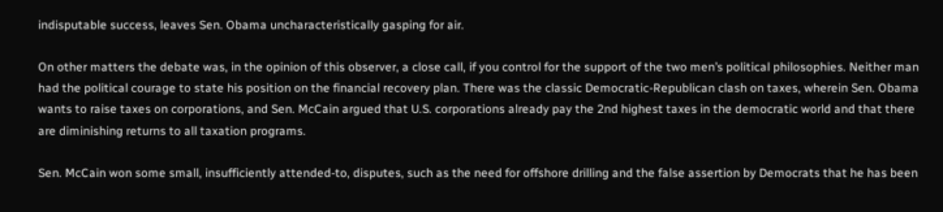indisputable success, leaves Sen. Obama uncharacteristically gasping for air.

On other matters the debate was, in the opinion of this observer, a close call, if you control for the support of the two men’s political philosophies. Neither man had the political courage to state his position on the financial recovery plan. There was the classic Democratic-Republican clash on taxes, wherein Sen. Obama wants to raise taxes on corporations, and Sen. McCain argued that U.S. corporations already pay the 2nd highest taxes in the democratic world and that there are diminishing returns to all taxation programs.

Sen. McCain won some small, insufficiently attended-to, disputes, such as the need for offshore drilling and the false assertion by Democrats that he has been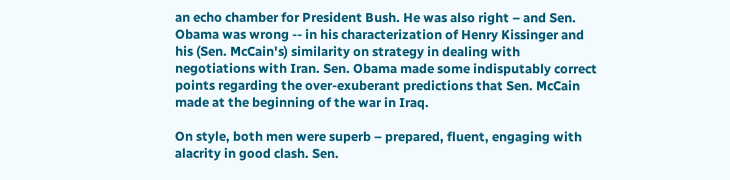an echo chamber for President Bush. He was also right – and Sen. Obama was wrong -- in his characterization of Henry Kissinger and his (Sen. McCain's) similarity on strategy in dealing with negotiations with Iran. Sen. Obama made some indisputably correct points regarding the over-exuberant predictions that Sen. McCain made at the beginning of the war in Iraq.

On style, both men were superb – prepared, fluent, engaging with alacrity in good clash. Sen.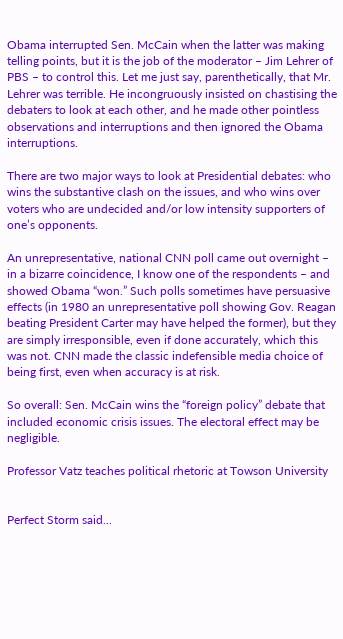Obama interrupted Sen. McCain when the latter was making telling points, but it is the job of the moderator – Jim Lehrer of PBS – to control this. Let me just say, parenthetically, that Mr. Lehrer was terrible. He incongruously insisted on chastising the debaters to look at each other, and he made other pointless observations and interruptions and then ignored the Obama interruptions.

There are two major ways to look at Presidential debates: who wins the substantive clash on the issues, and who wins over voters who are undecided and/or low intensity supporters of one’s opponents.

An unrepresentative, national CNN poll came out overnight – in a bizarre coincidence, I know one of the respondents – and showed Obama “won.” Such polls sometimes have persuasive effects (in 1980 an unrepresentative poll showing Gov. Reagan beating President Carter may have helped the former), but they are simply irresponsible, even if done accurately, which this was not. CNN made the classic indefensible media choice of being first, even when accuracy is at risk.

So overall: Sen. McCain wins the “foreign policy” debate that included economic crisis issues. The electoral effect may be negligible.

Professor Vatz teaches political rhetoric at Towson University


Perfect Storm said...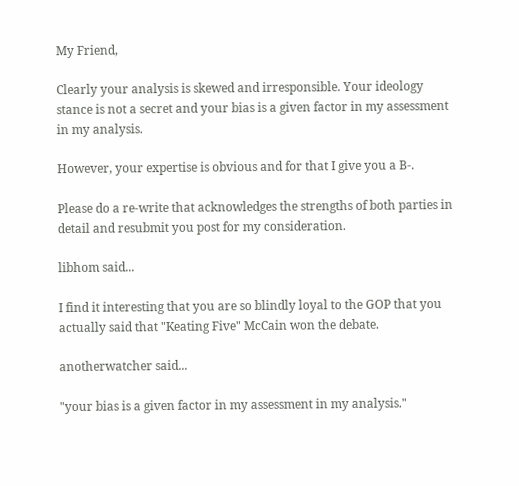My Friend,

Clearly your analysis is skewed and irresponsible. Your ideology stance is not a secret and your bias is a given factor in my assessment in my analysis.

However, your expertise is obvious and for that I give you a B-.

Please do a re-write that acknowledges the strengths of both parties in detail and resubmit you post for my consideration.

libhom said...

I find it interesting that you are so blindly loyal to the GOP that you actually said that "Keating Five" McCain won the debate.

anotherwatcher said...

"your bias is a given factor in my assessment in my analysis."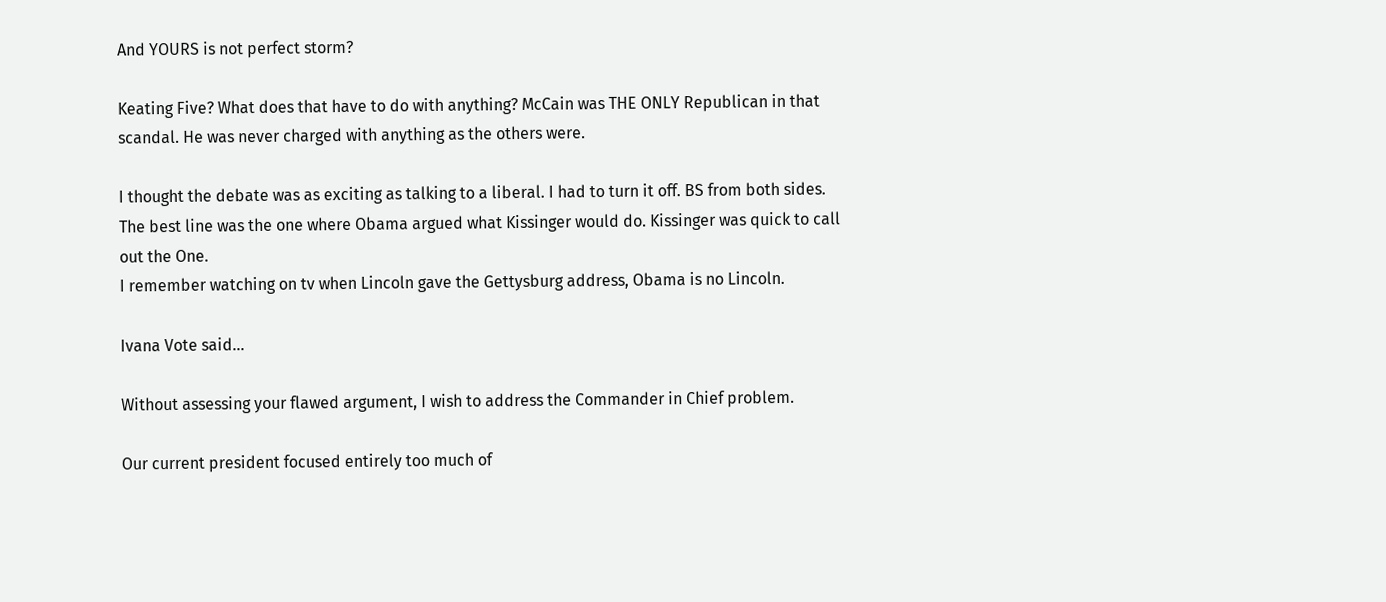And YOURS is not perfect storm?

Keating Five? What does that have to do with anything? McCain was THE ONLY Republican in that scandal. He was never charged with anything as the others were.

I thought the debate was as exciting as talking to a liberal. I had to turn it off. BS from both sides. The best line was the one where Obama argued what Kissinger would do. Kissinger was quick to call out the One.
I remember watching on tv when Lincoln gave the Gettysburg address, Obama is no Lincoln.

Ivana Vote said...

Without assessing your flawed argument, I wish to address the Commander in Chief problem.

Our current president focused entirely too much of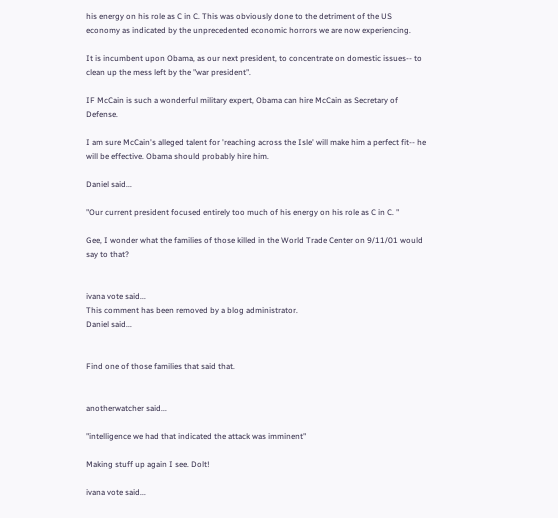his energy on his role as C in C. This was obviously done to the detriment of the US economy as indicated by the unprecedented economic horrors we are now experiencing.

It is incumbent upon Obama, as our next president, to concentrate on domestic issues-- to clean up the mess left by the "war president".

IF McCain is such a wonderful military expert, Obama can hire McCain as Secretary of Defense.

I am sure McCain's alleged talent for 'reaching across the Isle' will make him a perfect fit-- he will be effective. Obama should probably hire him.

Daniel said...

"Our current president focused entirely too much of his energy on his role as C in C. "

Gee, I wonder what the families of those killed in the World Trade Center on 9/11/01 would say to that?


ivana vote said...
This comment has been removed by a blog administrator.
Daniel said...


Find one of those families that said that.


anotherwatcher said...

"intelligence we had that indicated the attack was imminent"

Making stuff up again I see. Dolt!

ivana vote said...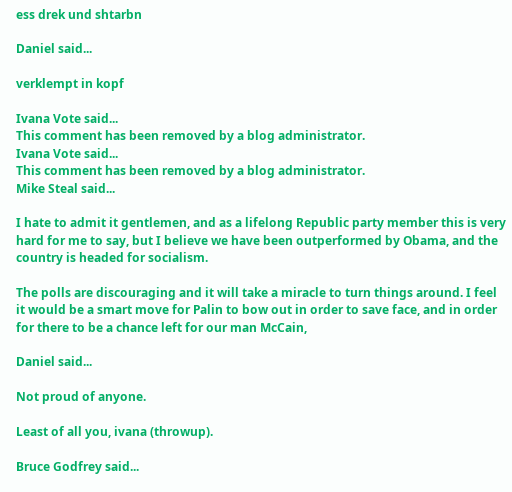ess drek und shtarbn

Daniel said...

verklempt in kopf

Ivana Vote said...
This comment has been removed by a blog administrator.
Ivana Vote said...
This comment has been removed by a blog administrator.
Mike Steal said...

I hate to admit it gentlemen, and as a lifelong Republic party member this is very hard for me to say, but I believe we have been outperformed by Obama, and the country is headed for socialism.

The polls are discouraging and it will take a miracle to turn things around. I feel it would be a smart move for Palin to bow out in order to save face, and in order for there to be a chance left for our man McCain,

Daniel said...

Not proud of anyone.

Least of all you, ivana (throwup).

Bruce Godfrey said...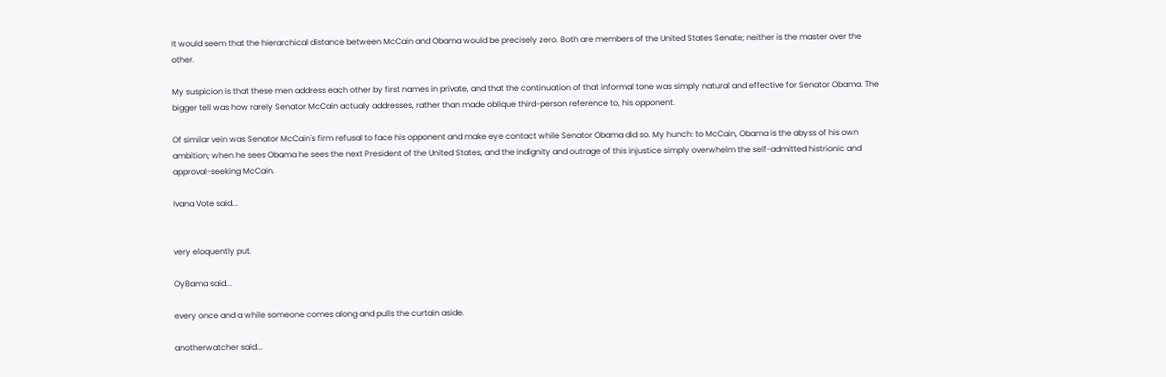It would seem that the hierarchical distance between McCain and Obama would be precisely zero. Both are members of the United States Senate; neither is the master over the other.

My suspicion is that these men address each other by first names in private, and that the continuation of that informal tone was simply natural and effective for Senator Obama. The bigger tell was how rarely Senator McCain actualy addresses, rather than made oblique third-person reference to, his opponent.

Of similar vein was Senator McCain's firm refusal to face his opponent and make eye contact while Senator Obama did so. My hunch: to McCain, Obama is the abyss of his own ambition; when he sees Obama he sees the next President of the United States, and the indignity and outrage of this injustice simply overwhelm the self-admitted histrionic and approval-seeking McCain.

Ivana Vote said...


very eloquently put.

OyBama said...

every once and a while someone comes along and pulls the curtain aside.

anotherwatcher said...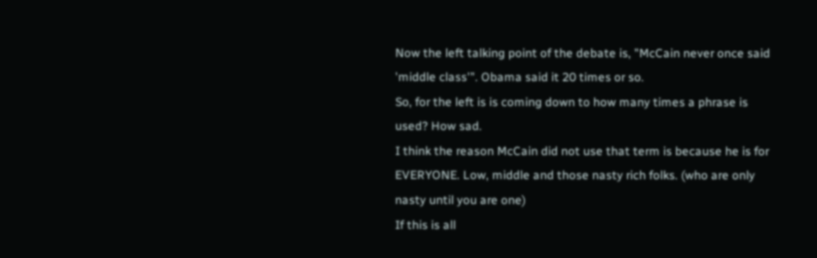Now the left talking point of the debate is, "McCain never once said 'middle class'". Obama said it 20 times or so.
So, for the left is is coming down to how many times a phrase is used? How sad.
I think the reason McCain did not use that term is because he is for EVERYONE. Low, middle and those nasty rich folks. (who are only nasty until you are one)
If this is all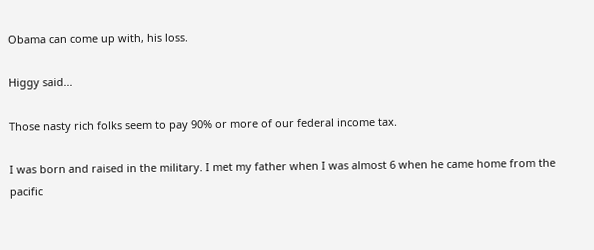Obama can come up with, his loss.

Higgy said...

Those nasty rich folks seem to pay 90% or more of our federal income tax.

I was born and raised in the military. I met my father when I was almost 6 when he came home from the pacific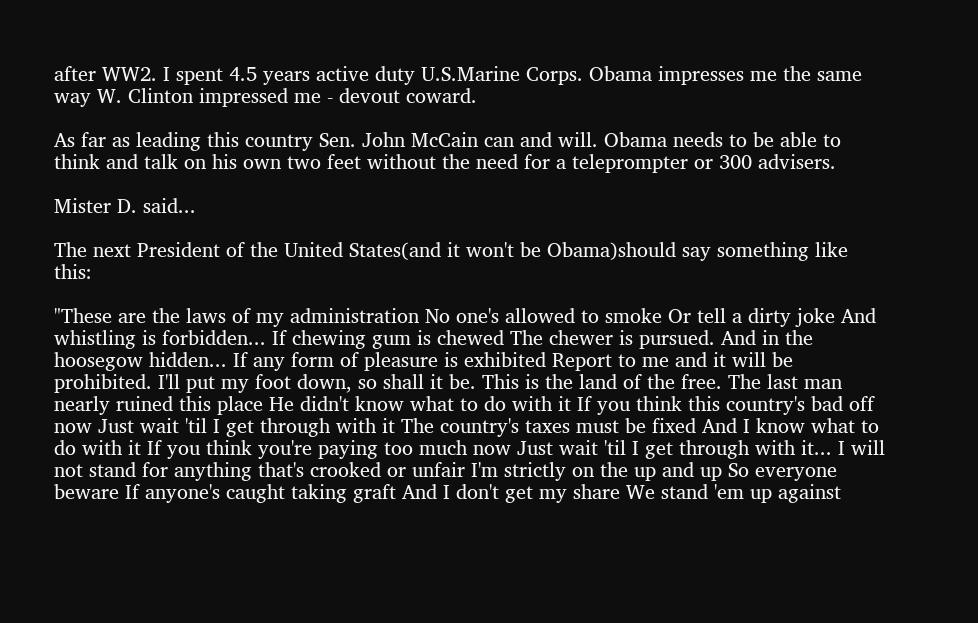after WW2. I spent 4.5 years active duty U.S.Marine Corps. Obama impresses me the same way W. Clinton impressed me - devout coward.

As far as leading this country Sen. John McCain can and will. Obama needs to be able to think and talk on his own two feet without the need for a teleprompter or 300 advisers.

Mister D. said...

The next President of the United States(and it won't be Obama)should say something like this:

"These are the laws of my administration No one's allowed to smoke Or tell a dirty joke And whistling is forbidden... If chewing gum is chewed The chewer is pursued. And in the hoosegow hidden... If any form of pleasure is exhibited Report to me and it will be prohibited. I'll put my foot down, so shall it be. This is the land of the free. The last man nearly ruined this place He didn't know what to do with it If you think this country's bad off now Just wait 'til I get through with it The country's taxes must be fixed And I know what to do with it If you think you're paying too much now Just wait 'til I get through with it... I will not stand for anything that's crooked or unfair I'm strictly on the up and up So everyone beware If anyone's caught taking graft And I don't get my share We stand 'em up against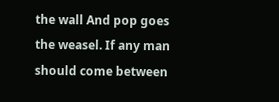the wall And pop goes the weasel. If any man should come between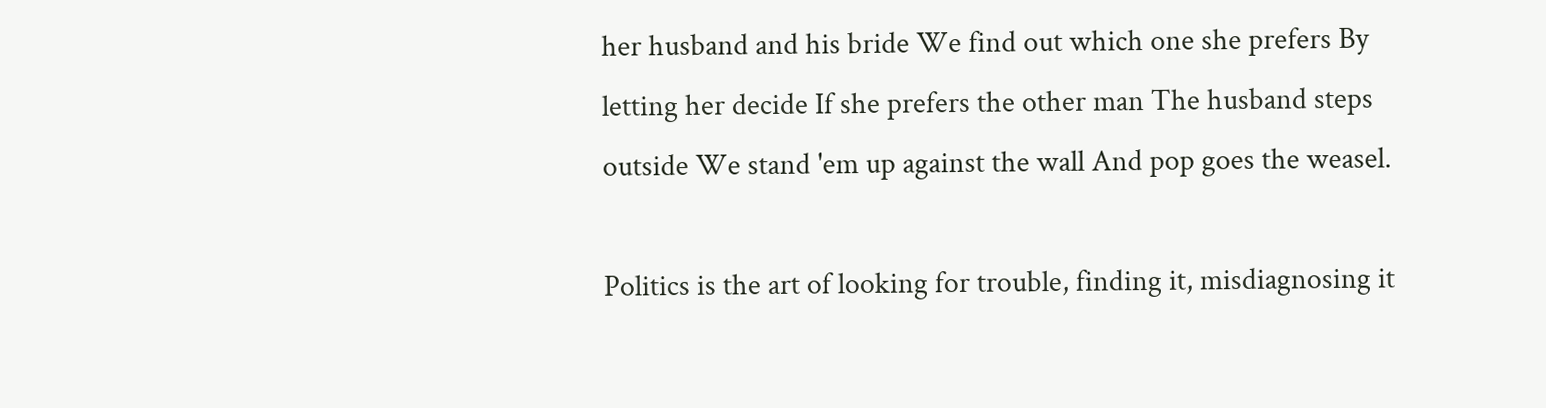her husband and his bride We find out which one she prefers By letting her decide If she prefers the other man The husband steps outside We stand 'em up against the wall And pop goes the weasel.

Politics is the art of looking for trouble, finding it, misdiagnosing it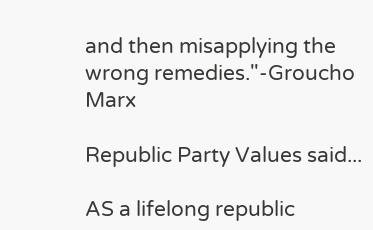and then misapplying the wrong remedies."-Groucho Marx

Republic Party Values said...

AS a lifelong republic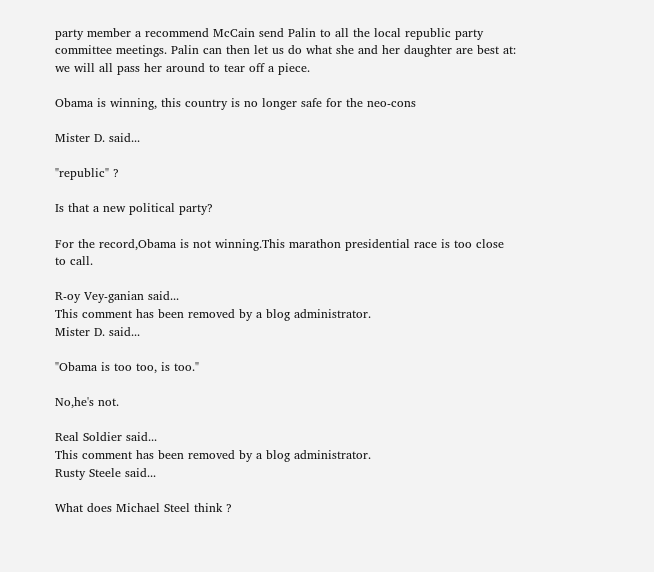party member a recommend McCain send Palin to all the local republic party committee meetings. Palin can then let us do what she and her daughter are best at: we will all pass her around to tear off a piece.

Obama is winning, this country is no longer safe for the neo-cons

Mister D. said...

"republic" ?

Is that a new political party?

For the record,Obama is not winning.This marathon presidential race is too close to call.

R-oy Vey-ganian said...
This comment has been removed by a blog administrator.
Mister D. said...

"Obama is too too, is too."

No,he's not.

Real Soldier said...
This comment has been removed by a blog administrator.
Rusty Steele said...

What does Michael Steel think ?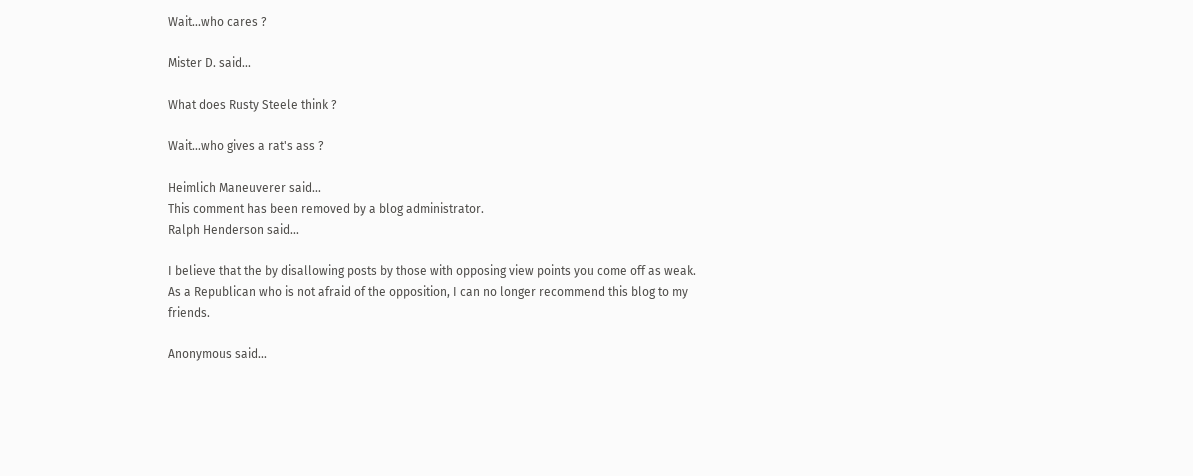Wait...who cares ?

Mister D. said...

What does Rusty Steele think ?

Wait...who gives a rat's ass ?

Heimlich Maneuverer said...
This comment has been removed by a blog administrator.
Ralph Henderson said...

I believe that the by disallowing posts by those with opposing view points you come off as weak. As a Republican who is not afraid of the opposition, I can no longer recommend this blog to my friends.

Anonymous said...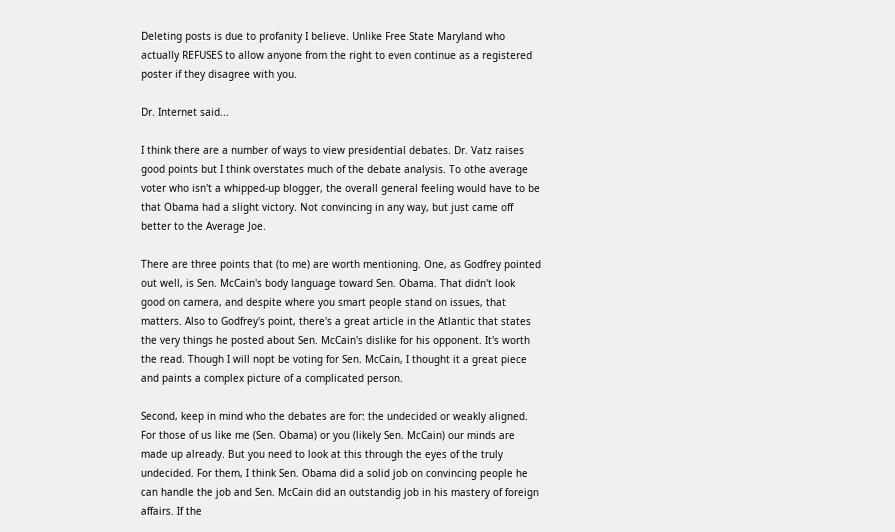Deleting posts is due to profanity I believe. Unlike Free State Maryland who actually REFUSES to allow anyone from the right to even continue as a registered poster if they disagree with you.

Dr. Internet said...

I think there are a number of ways to view presidential debates. Dr. Vatz raises good points but I think overstates much of the debate analysis. To othe average voter who isn't a whipped-up blogger, the overall general feeling would have to be that Obama had a slight victory. Not convincing in any way, but just came off better to the Average Joe.

There are three points that (to me) are worth mentioning. One, as Godfrey pointed out well, is Sen. McCain's body language toward Sen. Obama. That didn't look good on camera, and despite where you smart people stand on issues, that matters. Also to Godfrey's point, there's a great article in the Atlantic that states the very things he posted about Sen. McCain's dislike for his opponent. It's worth the read. Though I will nopt be voting for Sen. McCain, I thought it a great piece and paints a complex picture of a complicated person.

Second, keep in mind who the debates are for: the undecided or weakly aligned. For those of us like me (Sen. Obama) or you (likely Sen. McCain) our minds are made up already. But you need to look at this through the eyes of the truly undecided. For them, I think Sen. Obama did a solid job on convincing people he can handle the job and Sen. McCain did an outstandig job in his mastery of foreign affairs. If the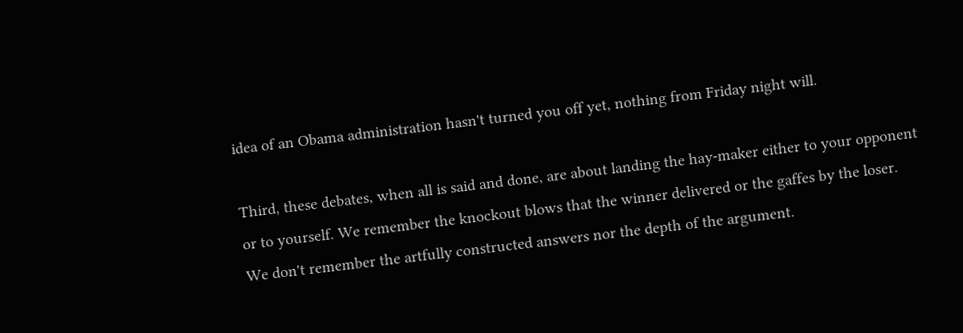idea of an Obama administration hasn't turned you off yet, nothing from Friday night will.

Third, these debates, when all is said and done, are about landing the hay-maker either to your opponent or to yourself. We remember the knockout blows that the winner delivered or the gaffes by the loser. We don't remember the artfully constructed answers nor the depth of the argument.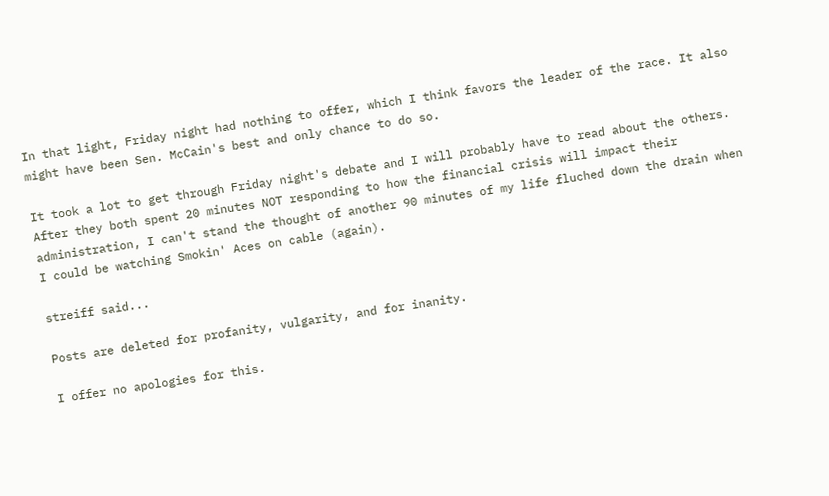In that light, Friday night had nothing to offer, which I think favors the leader of the race. It also might have been Sen. McCain's best and only chance to do so.

It took a lot to get through Friday night's debate and I will probably have to read about the others. After they both spent 20 minutes NOT responding to how the financial crisis will impact their administration, I can't stand the thought of another 90 minutes of my life fluched down the drain when I could be watching Smokin' Aces on cable (again).

streiff said...

Posts are deleted for profanity, vulgarity, and for inanity.

I offer no apologies for this.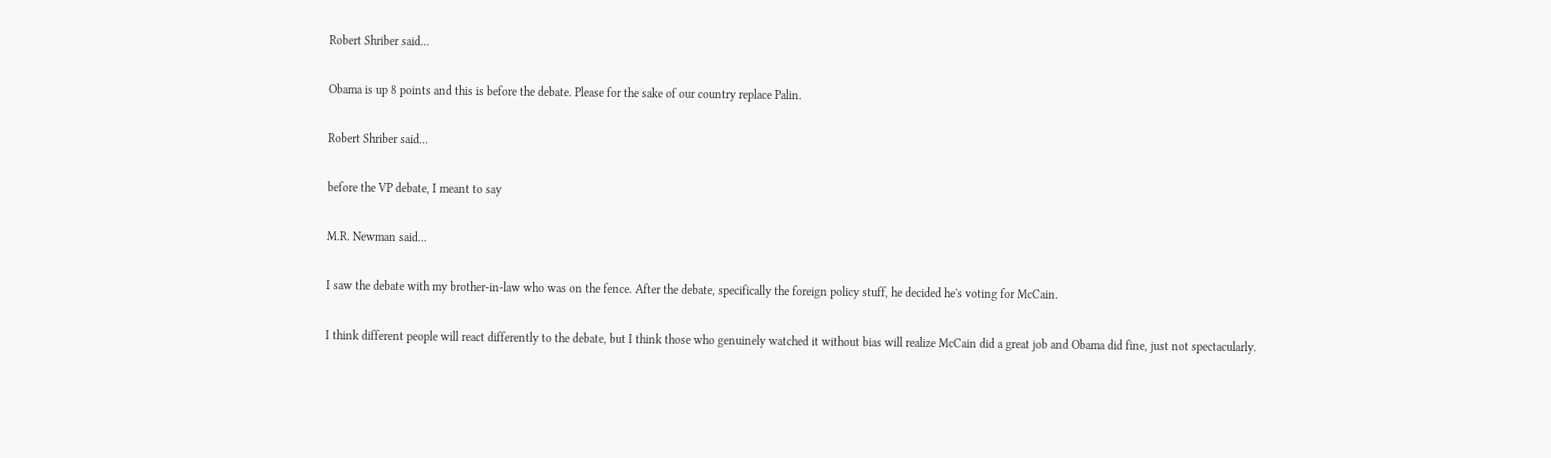Robert Shriber said...

Obama is up 8 points and this is before the debate. Please for the sake of our country replace Palin.

Robert Shriber said...

before the VP debate, I meant to say

M.R. Newman said...

I saw the debate with my brother-in-law who was on the fence. After the debate, specifically the foreign policy stuff, he decided he's voting for McCain.

I think different people will react differently to the debate, but I think those who genuinely watched it without bias will realize McCain did a great job and Obama did fine, just not spectacularly.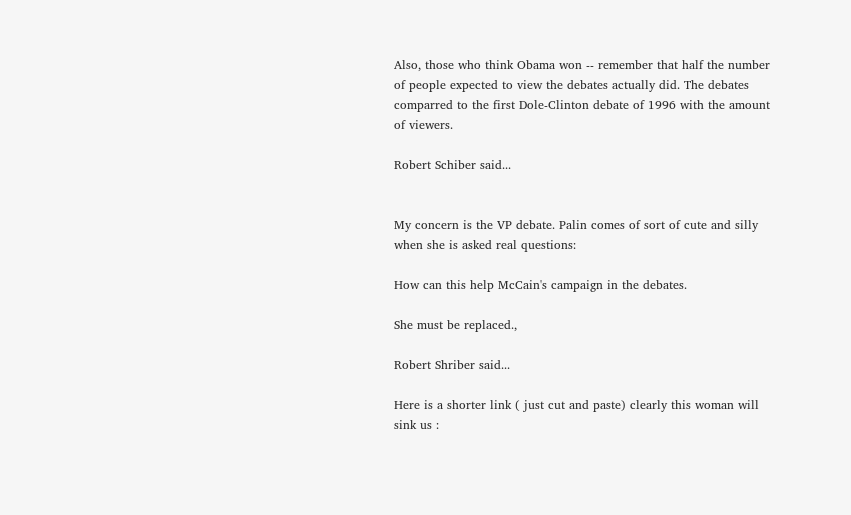Also, those who think Obama won -- remember that half the number of people expected to view the debates actually did. The debates comparred to the first Dole-Clinton debate of 1996 with the amount of viewers.

Robert Schiber said...


My concern is the VP debate. Palin comes of sort of cute and silly when she is asked real questions:

How can this help McCain's campaign in the debates.

She must be replaced.,

Robert Shriber said...

Here is a shorter link ( just cut and paste) clearly this woman will sink us :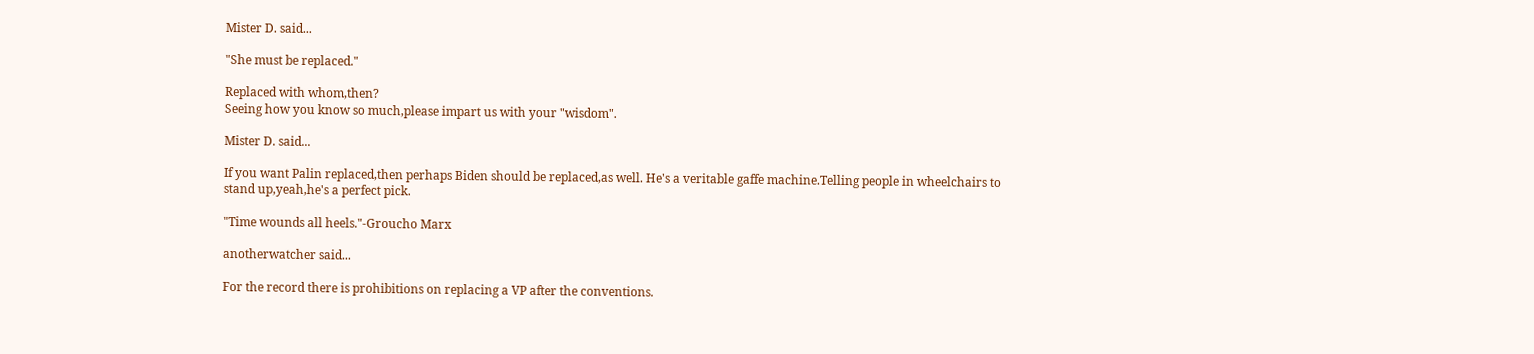Mister D. said...

"She must be replaced."

Replaced with whom,then?
Seeing how you know so much,please impart us with your "wisdom".

Mister D. said...

If you want Palin replaced,then perhaps Biden should be replaced,as well. He's a veritable gaffe machine.Telling people in wheelchairs to stand up,yeah,he's a perfect pick.

"Time wounds all heels."-Groucho Marx

anotherwatcher said...

For the record there is prohibitions on replacing a VP after the conventions.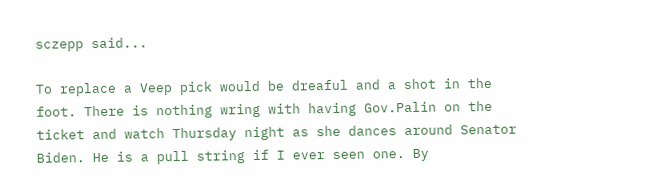sczepp said...

To replace a Veep pick would be dreaful and a shot in the foot. There is nothing wring with having Gov.Palin on the ticket and watch Thursday night as she dances around Senator Biden. He is a pull string if I ever seen one. By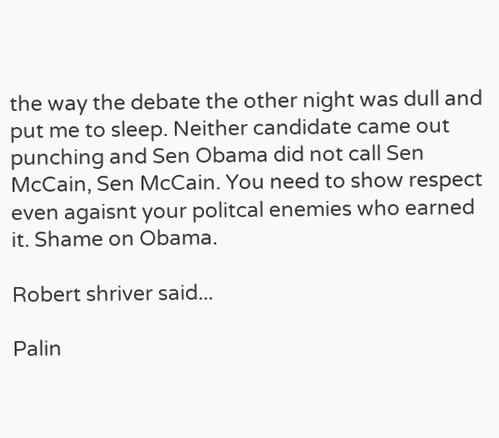the way the debate the other night was dull and put me to sleep. Neither candidate came out punching and Sen Obama did not call Sen McCain, Sen McCain. You need to show respect even agaisnt your politcal enemies who earned it. Shame on Obama.

Robert shriver said...

Palin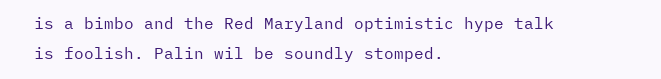is a bimbo and the Red Maryland optimistic hype talk is foolish. Palin wil be soundly stomped.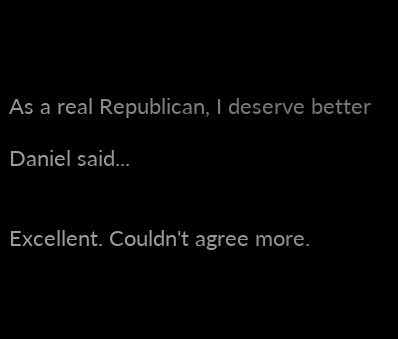As a real Republican, I deserve better

Daniel said...


Excellent. Couldn't agree more.